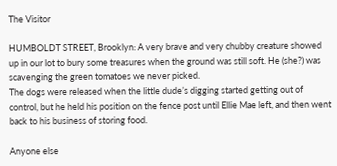The Visitor

HUMBOLDT STREET, Brooklyn: A very brave and very chubby creature showed up in our lot to bury some treasures when the ground was still soft. He (she?) was scavenging the green tomatoes we never picked.
The dogs were released when the little dude’s digging started getting out of control, but he held his position on the fence post until Ellie Mae left, and then went back to his business of storing food.

Anyone else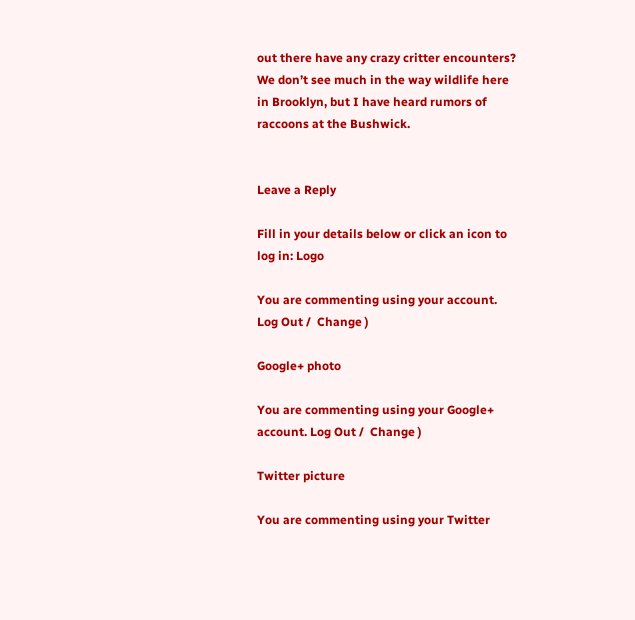out there have any crazy critter encounters? We don’t see much in the way wildlife here in Brooklyn, but I have heard rumors of raccoons at the Bushwick.


Leave a Reply

Fill in your details below or click an icon to log in: Logo

You are commenting using your account. Log Out /  Change )

Google+ photo

You are commenting using your Google+ account. Log Out /  Change )

Twitter picture

You are commenting using your Twitter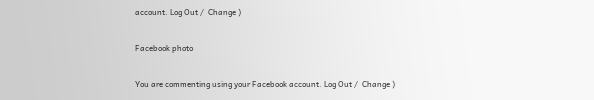account. Log Out /  Change )

Facebook photo

You are commenting using your Facebook account. Log Out /  Change )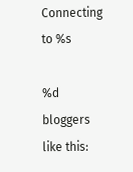Connecting to %s

%d bloggers like this: